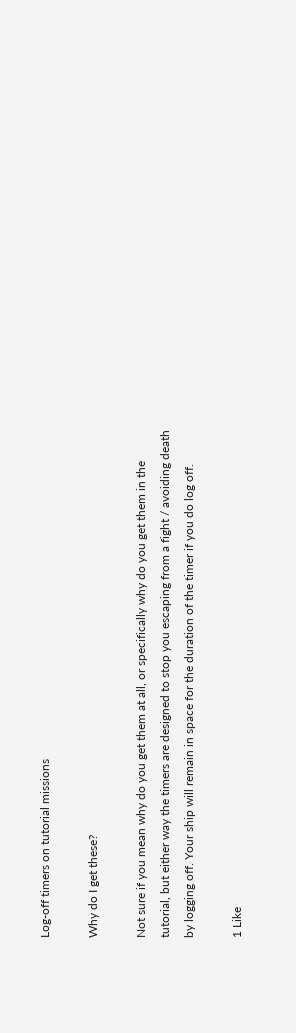Log-off timers on tutorial missions

Why do I get these?

Not sure if you mean why do you get them at all, or specifically why do you get them in the tutorial, but either way the timers are designed to stop you escaping from a fight / avoiding death by logging off. Your ship will remain in space for the duration of the timer if you do log off.

1 Like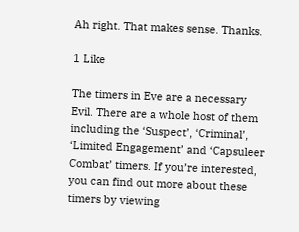Ah right. That makes sense. Thanks.

1 Like

The timers in Eve are a necessary Evil. There are a whole host of them including the ‘Suspect’, ‘Criminal’, ‘Limited Engagement’ and ‘Capsuleer Combat’ timers. If you’re interested, you can find out more about these timers by viewing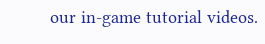our in-game tutorial videos.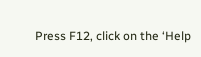Press F12, click on the ‘Help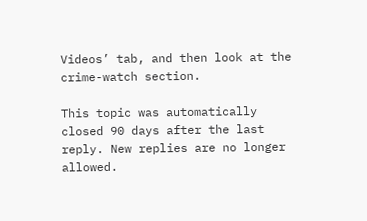Videos’ tab, and then look at the crime-watch section.

This topic was automatically closed 90 days after the last reply. New replies are no longer allowed.